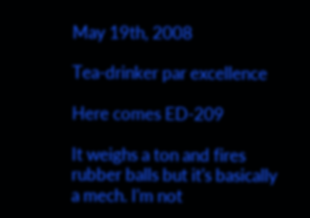May 19th, 2008

Tea-drinker par excellence

Here comes ED-209

It weighs a ton and fires rubber balls but it's basically a mech. I'm not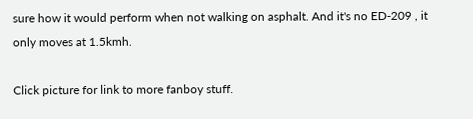sure how it would perform when not walking on asphalt. And it's no ED-209 , it only moves at 1.5kmh.

Click picture for link to more fanboy stuff.